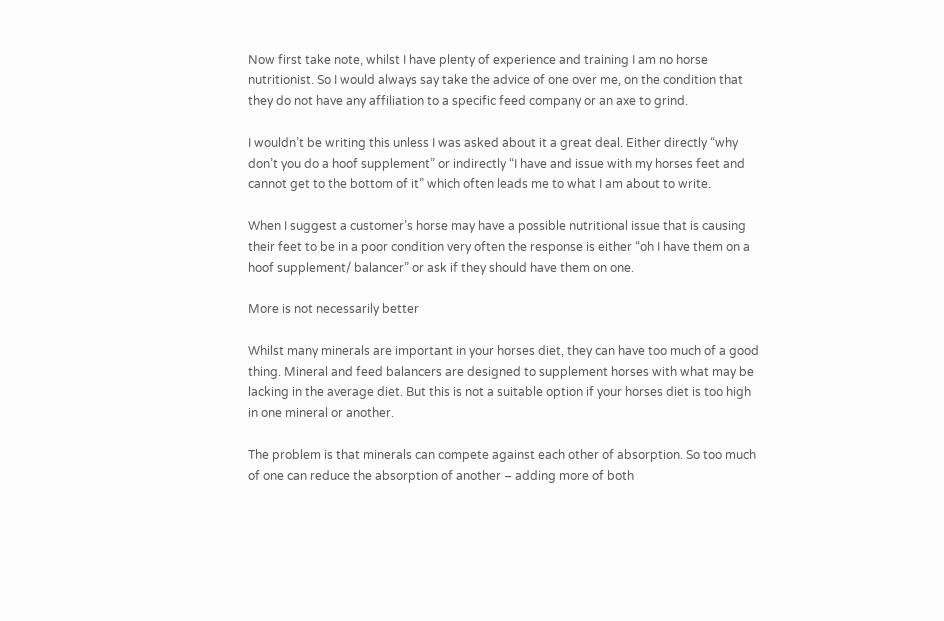Now first take note, whilst I have plenty of experience and training I am no horse nutritionist. So I would always say take the advice of one over me, on the condition that they do not have any affiliation to a specific feed company or an axe to grind.

I wouldn’t be writing this unless I was asked about it a great deal. Either directly “why don’t you do a hoof supplement” or indirectly “I have and issue with my horses feet and cannot get to the bottom of it” which often leads me to what I am about to write.

When I suggest a customer’s horse may have a possible nutritional issue that is causing their feet to be in a poor condition very often the response is either “oh I have them on a hoof supplement/ balancer” or ask if they should have them on one.

More is not necessarily better

Whilst many minerals are important in your horses diet, they can have too much of a good thing. Mineral and feed balancers are designed to supplement horses with what may be lacking in the average diet. But this is not a suitable option if your horses diet is too high in one mineral or another.

The problem is that minerals can compete against each other of absorption. So too much of one can reduce the absorption of another – adding more of both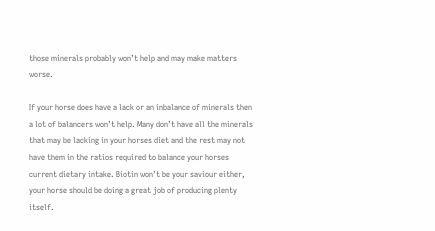those minerals probably won’t help and may make matters worse.

If your horse does have a lack or an inbalance of minerals then a lot of balancers won’t help. Many don’t have all the minerals that may be lacking in your horses diet and the rest may not have them in the ratios required to balance your horses current dietary intake. Biotin won’t be your saviour either, your horse should be doing a great job of producing plenty itself.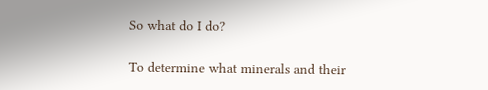So what do I do?

To determine what minerals and their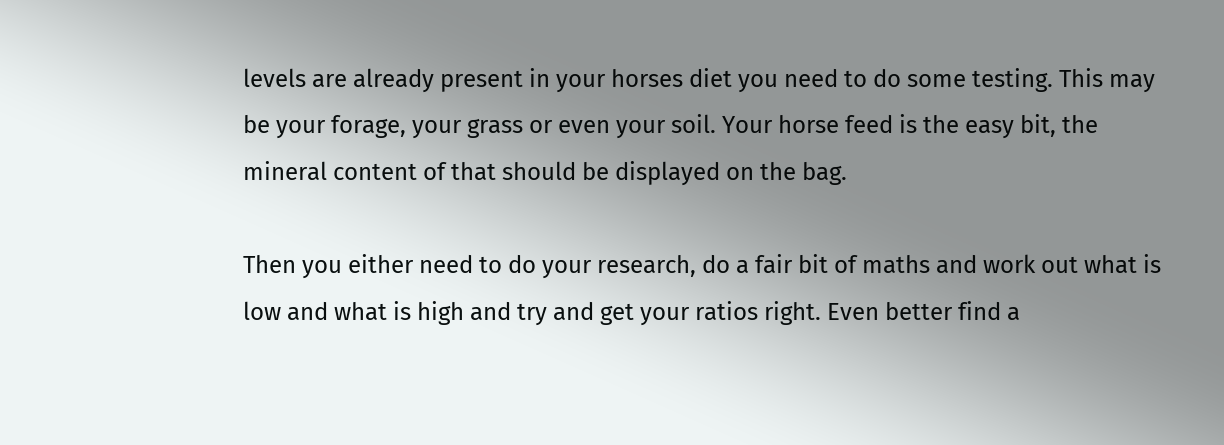levels are already present in your horses diet you need to do some testing. This may be your forage, your grass or even your soil. Your horse feed is the easy bit, the mineral content of that should be displayed on the bag.

Then you either need to do your research, do a fair bit of maths and work out what is low and what is high and try and get your ratios right. Even better find a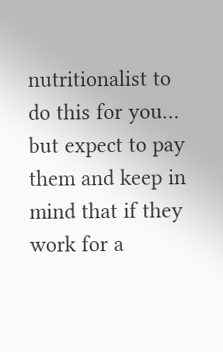nutritionalist to do this for you… but expect to pay them and keep in mind that if they work for a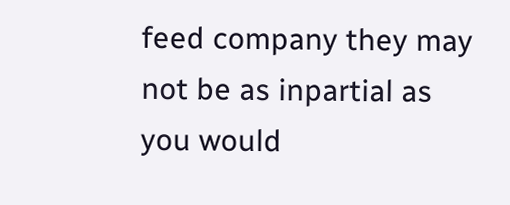feed company they may not be as inpartial as you would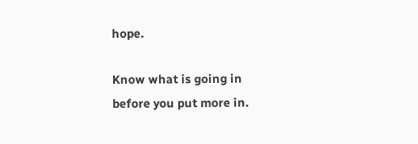hope.

Know what is going in before you put more in.